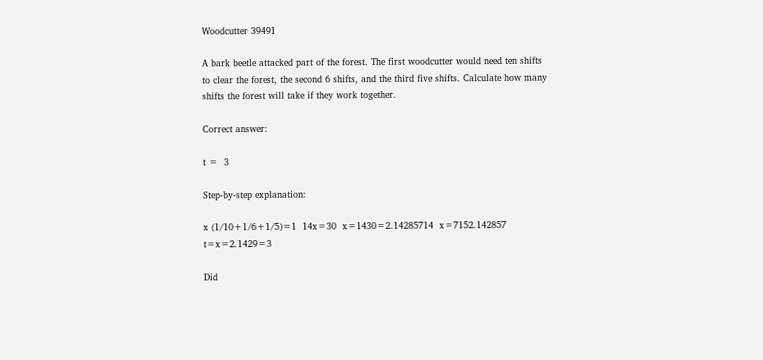Woodcutter 39491

A bark beetle attacked part of the forest. The first woodcutter would need ten shifts to clear the forest, the second 6 shifts, and the third five shifts. Calculate how many shifts the forest will take if they work together.

Correct answer:

t =  3

Step-by-step explanation:

x (1/10+1/6+1/5)=1  14x=30  x=1430=2.14285714  x=7152.142857  t=x=2.1429=3

Did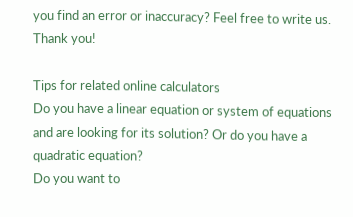you find an error or inaccuracy? Feel free to write us. Thank you!

Tips for related online calculators
Do you have a linear equation or system of equations and are looking for its solution? Or do you have a quadratic equation?
Do you want to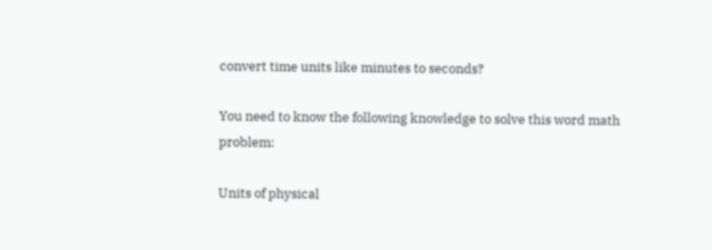convert time units like minutes to seconds?

You need to know the following knowledge to solve this word math problem:

Units of physical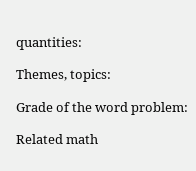quantities:

Themes, topics:

Grade of the word problem:

Related math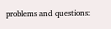problems and questions: